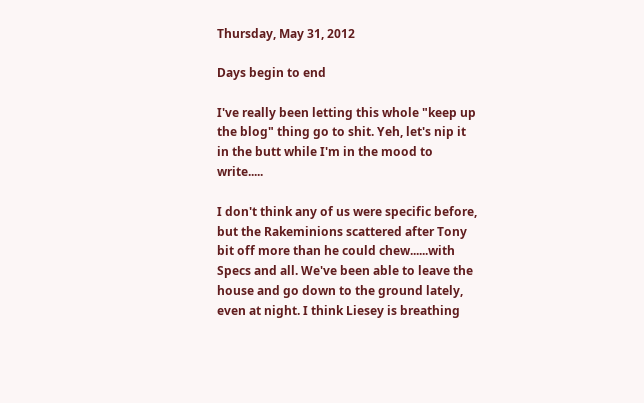Thursday, May 31, 2012

Days begin to end

I've really been letting this whole "keep up the blog" thing go to shit. Yeh, let's nip it in the butt while I'm in the mood to write.....

I don't think any of us were specific before, but the Rakeminions scattered after Tony bit off more than he could chew......with Specs and all. We've been able to leave the house and go down to the ground lately, even at night. I think Liesey is breathing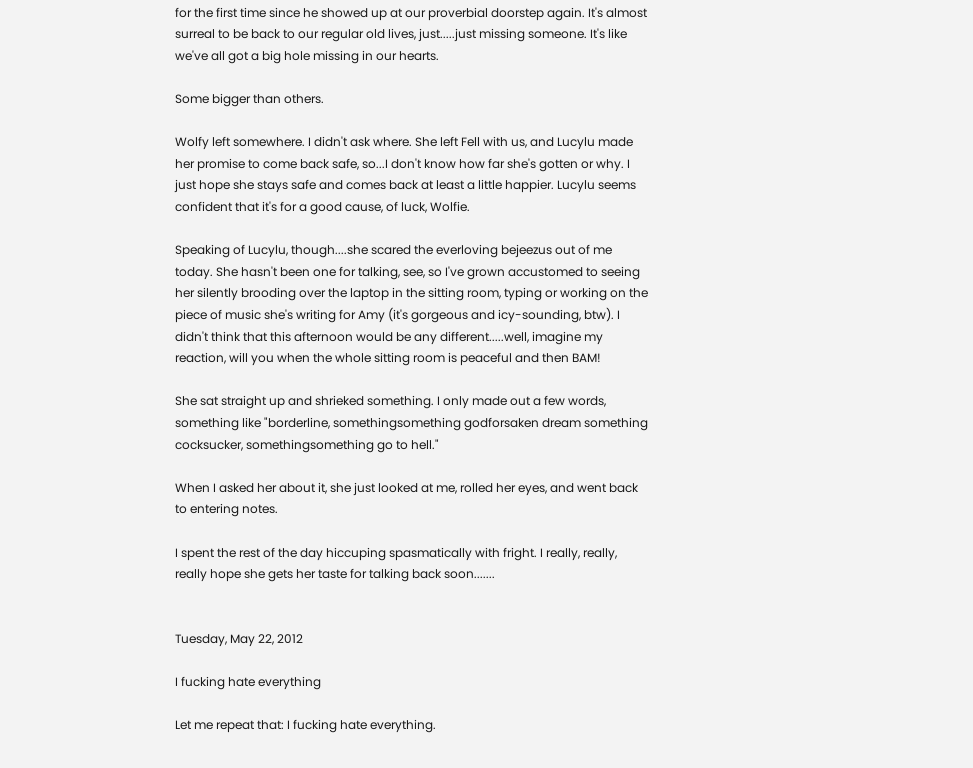for the first time since he showed up at our proverbial doorstep again. It's almost surreal to be back to our regular old lives, just.....just missing someone. It's like we've all got a big hole missing in our hearts.

Some bigger than others.

Wolfy left somewhere. I didn't ask where. She left Fell with us, and Lucylu made her promise to come back safe, so...I don't know how far she's gotten or why. I just hope she stays safe and comes back at least a little happier. Lucylu seems confident that it's for a good cause, of luck, Wolfie.

Speaking of Lucylu, though....she scared the everloving bejeezus out of me today. She hasn't been one for talking, see, so I've grown accustomed to seeing her silently brooding over the laptop in the sitting room, typing or working on the piece of music she's writing for Amy (it's gorgeous and icy-sounding, btw). I didn't think that this afternoon would be any different.....well, imagine my reaction, will you when the whole sitting room is peaceful and then BAM!

She sat straight up and shrieked something. I only made out a few words, something like "borderline, somethingsomething godforsaken dream something cocksucker, somethingsomething go to hell."

When I asked her about it, she just looked at me, rolled her eyes, and went back to entering notes.

I spent the rest of the day hiccuping spasmatically with fright. I really, really, really hope she gets her taste for talking back soon.......


Tuesday, May 22, 2012

I fucking hate everything

Let me repeat that: I fucking hate everything.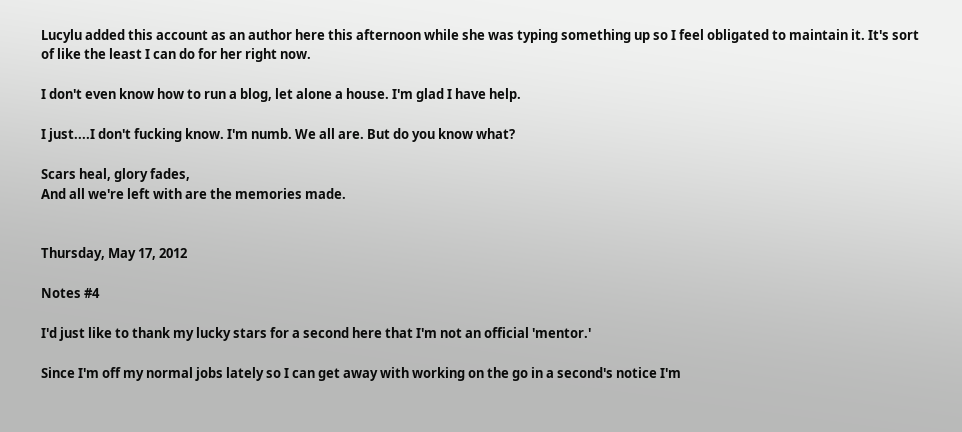Lucylu added this account as an author here this afternoon while she was typing something up so I feel obligated to maintain it. It's sort of like the least I can do for her right now.

I don't even know how to run a blog, let alone a house. I'm glad I have help.

I just....I don't fucking know. I'm numb. We all are. But do you know what?

Scars heal, glory fades,
And all we're left with are the memories made.


Thursday, May 17, 2012

Notes #4

I'd just like to thank my lucky stars for a second here that I'm not an official 'mentor.'

Since I'm off my normal jobs lately so I can get away with working on the go in a second's notice I'm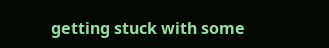getting stuck with some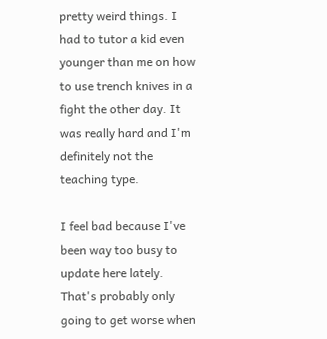pretty weird things. I had to tutor a kid even younger than me on how to use trench knives in a fight the other day. It was really hard and I'm definitely not the teaching type.

I feel bad because I've been way too busy to update here lately. That's probably only going to get worse when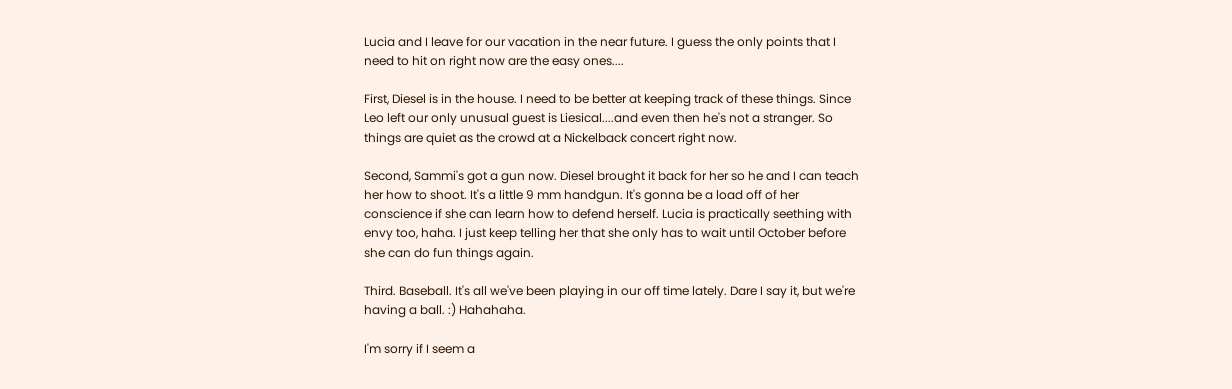Lucia and I leave for our vacation in the near future. I guess the only points that I need to hit on right now are the easy ones....

First, Diesel is in the house. I need to be better at keeping track of these things. Since Leo left our only unusual guest is Liesical....and even then he's not a stranger. So things are quiet as the crowd at a Nickelback concert right now.

Second, Sammi's got a gun now. Diesel brought it back for her so he and I can teach her how to shoot. It's a little 9 mm handgun. It's gonna be a load off of her conscience if she can learn how to defend herself. Lucia is practically seething with envy too, haha. I just keep telling her that she only has to wait until October before she can do fun things again.

Third. Baseball. It's all we've been playing in our off time lately. Dare I say it, but we're having a ball. :) Hahahaha.

I'm sorry if I seem a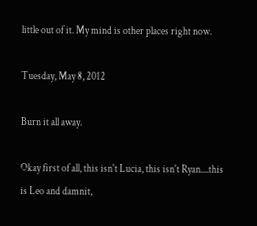little out of it. My mind is other places right now.

Tuesday, May 8, 2012

Burn it all away.

Okay first of all, this isn't Lucia, this isn't Ryan....this is Leo and damnit,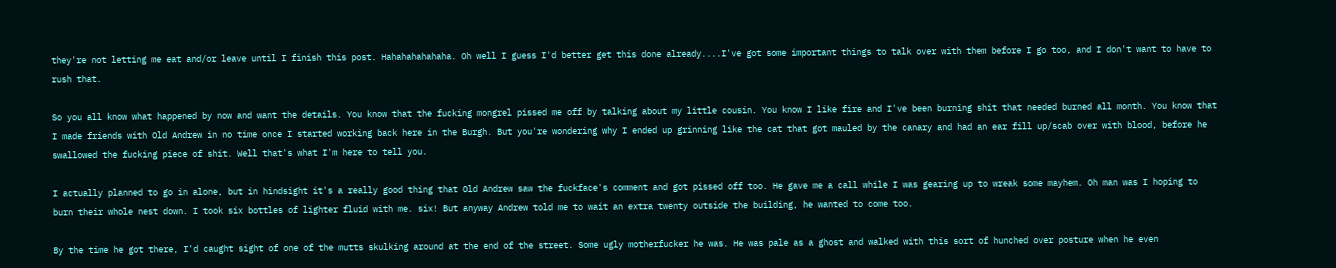they're not letting me eat and/or leave until I finish this post. Hahahahahahaha. Oh well I guess I'd better get this done already....I've got some important things to talk over with them before I go too, and I don't want to have to rush that.

So you all know what happened by now and want the details. You know that the fucking mongrel pissed me off by talking about my little cousin. You know I like fire and I've been burning shit that needed burned all month. You know that I made friends with Old Andrew in no time once I started working back here in the Burgh. But you're wondering why I ended up grinning like the cat that got mauled by the canary and had an ear fill up/scab over with blood, before he swallowed the fucking piece of shit. Well that's what I'm here to tell you.

I actually planned to go in alone, but in hindsight it's a really good thing that Old Andrew saw the fuckface's comment and got pissed off too. He gave me a call while I was gearing up to wreak some mayhem. Oh man was I hoping to burn their whole nest down. I took six bottles of lighter fluid with me. six! But anyway Andrew told me to wait an extra twenty outside the building, he wanted to come too.

By the time he got there, I'd caught sight of one of the mutts skulking around at the end of the street. Some ugly motherfucker he was. He was pale as a ghost and walked with this sort of hunched over posture when he even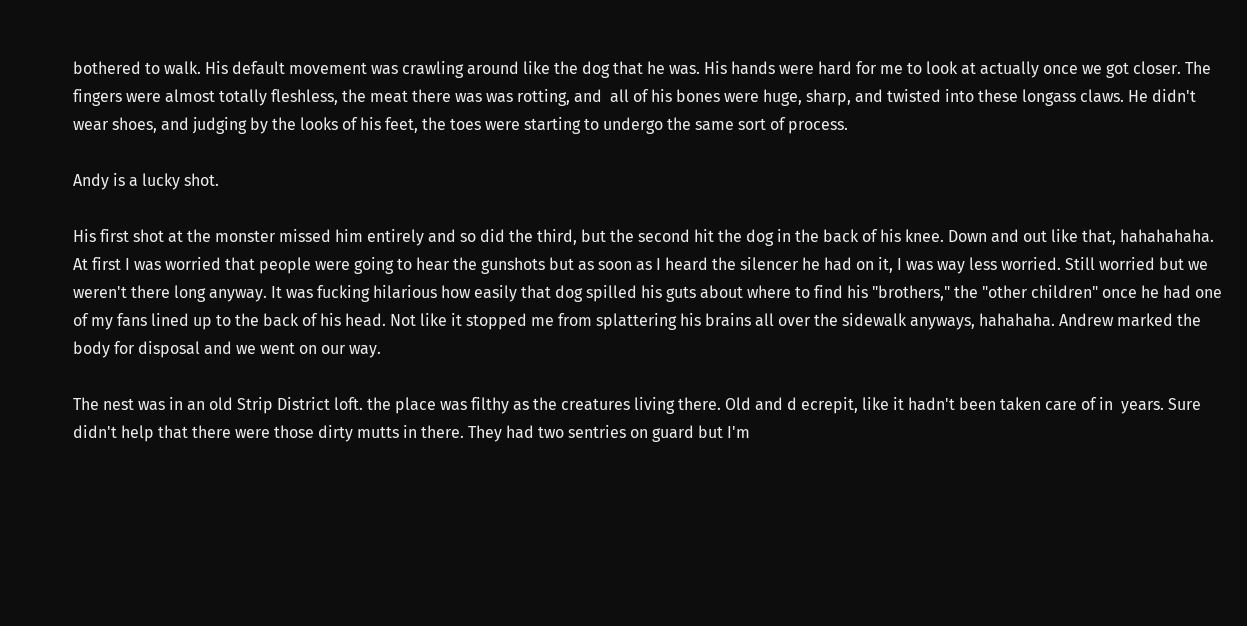bothered to walk. His default movement was crawling around like the dog that he was. His hands were hard for me to look at actually once we got closer. The fingers were almost totally fleshless, the meat there was was rotting, and  all of his bones were huge, sharp, and twisted into these longass claws. He didn't wear shoes, and judging by the looks of his feet, the toes were starting to undergo the same sort of process.

Andy is a lucky shot.

His first shot at the monster missed him entirely and so did the third, but the second hit the dog in the back of his knee. Down and out like that, hahahahaha. At first I was worried that people were going to hear the gunshots but as soon as I heard the silencer he had on it, I was way less worried. Still worried but we weren't there long anyway. It was fucking hilarious how easily that dog spilled his guts about where to find his "brothers," the "other children" once he had one of my fans lined up to the back of his head. Not like it stopped me from splattering his brains all over the sidewalk anyways, hahahaha. Andrew marked the body for disposal and we went on our way.

The nest was in an old Strip District loft. the place was filthy as the creatures living there. Old and d ecrepit, like it hadn't been taken care of in  years. Sure didn't help that there were those dirty mutts in there. They had two sentries on guard but I'm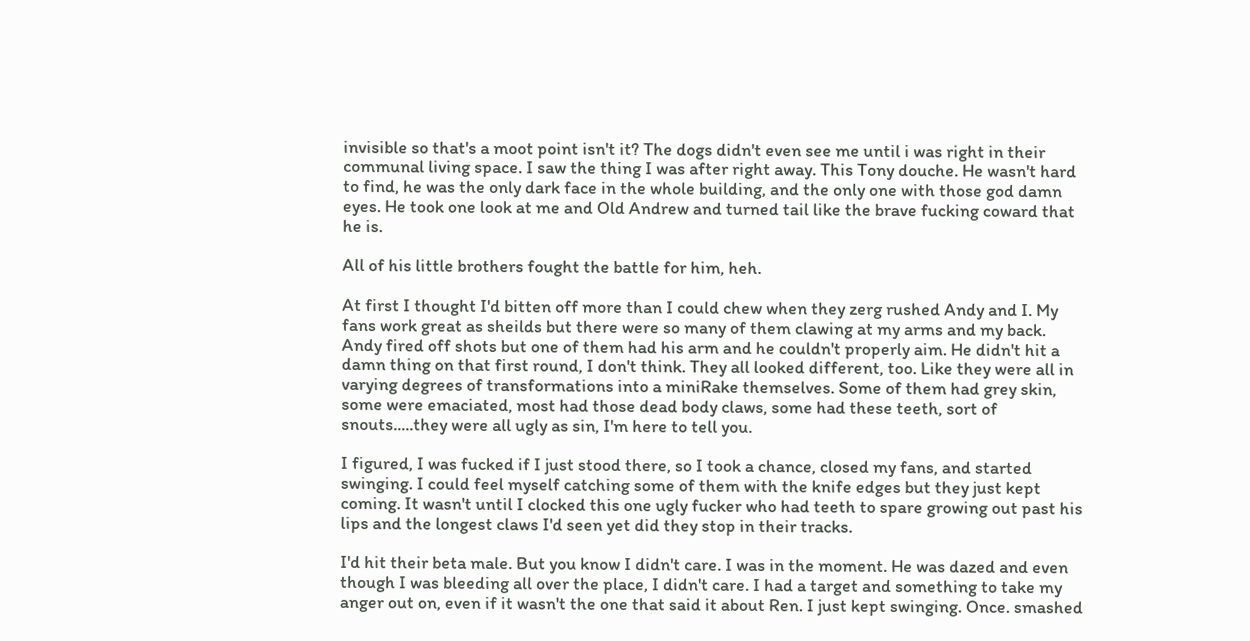invisible so that's a moot point isn't it? The dogs didn't even see me until i was right in their communal living space. I saw the thing I was after right away. This Tony douche. He wasn't hard to find, he was the only dark face in the whole building, and the only one with those god damn eyes. He took one look at me and Old Andrew and turned tail like the brave fucking coward that he is.

All of his little brothers fought the battle for him, heh.

At first I thought I'd bitten off more than I could chew when they zerg rushed Andy and I. My fans work great as sheilds but there were so many of them clawing at my arms and my back. Andy fired off shots but one of them had his arm and he couldn't properly aim. He didn't hit a damn thing on that first round, I don't think. They all looked different, too. Like they were all in varying degrees of transformations into a miniRake themselves. Some of them had grey skin, some were emaciated, most had those dead body claws, some had these teeth, sort of snouts.....they were all ugly as sin, I'm here to tell you.

I figured, I was fucked if I just stood there, so I took a chance, closed my fans, and started swinging. I could feel myself catching some of them with the knife edges but they just kept coming. It wasn't until I clocked this one ugly fucker who had teeth to spare growing out past his lips and the longest claws I'd seen yet did they stop in their tracks.

I'd hit their beta male. But you know I didn't care. I was in the moment. He was dazed and even though I was bleeding all over the place, I didn't care. I had a target and something to take my anger out on, even if it wasn't the one that said it about Ren. I just kept swinging. Once. smashed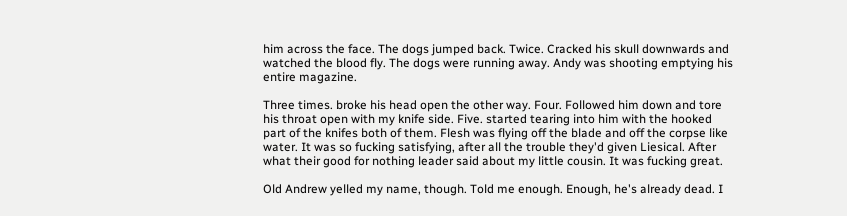him across the face. The dogs jumped back. Twice. Cracked his skull downwards and watched the blood fly. The dogs were running away. Andy was shooting emptying his entire magazine.

Three times. broke his head open the other way. Four. Followed him down and tore his throat open with my knife side. Five. started tearing into him with the hooked part of the knifes both of them. Flesh was flying off the blade and off the corpse like water. It was so fucking satisfying, after all the trouble they'd given Liesical. After what their good for nothing leader said about my little cousin. It was fucking great.

Old Andrew yelled my name, though. Told me enough. Enough, he's already dead. I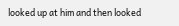looked up at him and then looked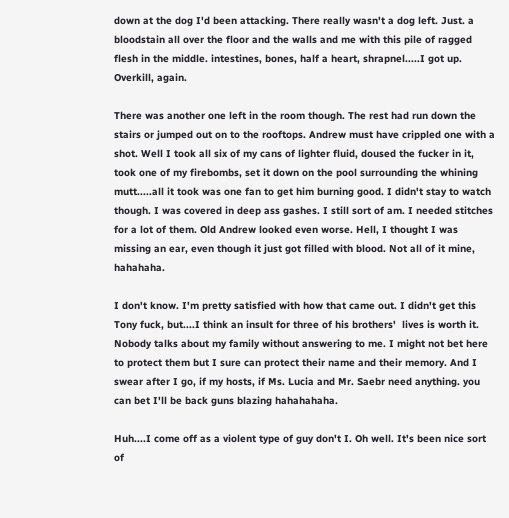down at the dog I'd been attacking. There really wasn't a dog left. Just. a bloodstain all over the floor and the walls and me with this pile of ragged flesh in the middle. intestines, bones, half a heart, shrapnel.....I got up. Overkill, again.

There was another one left in the room though. The rest had run down the stairs or jumped out on to the rooftops. Andrew must have crippled one with a shot. Well I took all six of my cans of lighter fluid, doused the fucker in it, took one of my firebombs, set it down on the pool surrounding the whining mutt.....all it took was one fan to get him burning good. I didn't stay to watch though. I was covered in deep ass gashes. I still sort of am. I needed stitches for a lot of them. Old Andrew looked even worse. Hell, I thought I was missing an ear, even though it just got filled with blood. Not all of it mine, hahahaha.

I don't know. I'm pretty satisfied with how that came out. I didn't get this Tony fuck, but....I think an insult for three of his brothers'  lives is worth it. Nobody talks about my family without answering to me. I might not bet here to protect them but I sure can protect their name and their memory. And I swear after I go, if my hosts, if Ms. Lucia and Mr. Saebr need anything. you can bet I'll be back guns blazing hahahahaha.

Huh....I come off as a violent type of guy don't I. Oh well. It's been nice sort of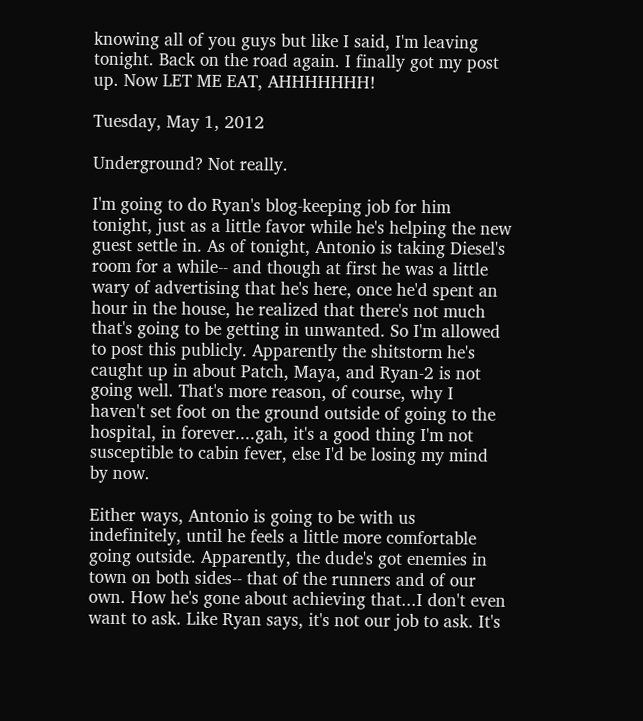knowing all of you guys but like I said, I'm leaving tonight. Back on the road again. I finally got my post up. Now LET ME EAT, AHHHHHHH!

Tuesday, May 1, 2012

Underground? Not really.

I'm going to do Ryan's blog-keeping job for him tonight, just as a little favor while he's helping the new guest settle in. As of tonight, Antonio is taking Diesel's room for a while-- and though at first he was a little wary of advertising that he's here, once he'd spent an hour in the house, he realized that there's not much that's going to be getting in unwanted. So I'm allowed to post this publicly. Apparently the shitstorm he's caught up in about Patch, Maya, and Ryan-2 is not going well. That's more reason, of course, why I haven't set foot on the ground outside of going to the hospital, in forever....gah, it's a good thing I'm not susceptible to cabin fever, else I'd be losing my mind by now.

Either ways, Antonio is going to be with us indefinitely, until he feels a little more comfortable going outside. Apparently, the dude's got enemies in town on both sides-- that of the runners and of our own. How he's gone about achieving that...I don't even want to ask. Like Ryan says, it's not our job to ask. It's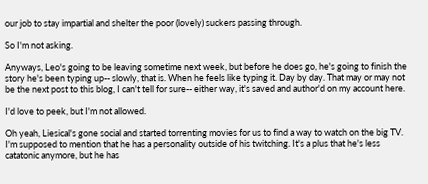our job to stay impartial and shelter the poor (lovely) suckers passing through.

So I'm not asking.

Anyways, Leo's going to be leaving sometime next week, but before he does go, he's going to finish the story he's been typing up-- slowly, that is. When he feels like typing it. Day by day. That may or may not be the next post to this blog, I can't tell for sure-- either way, it's saved and author'd on my account here.

I'd love to peek, but I'm not allowed.

Oh yeah, Liesical's gone social and started torrenting movies for us to find a way to watch on the big TV. I'm supposed to mention that he has a personality outside of his twitching. It's a plus that he's less catatonic anymore, but he has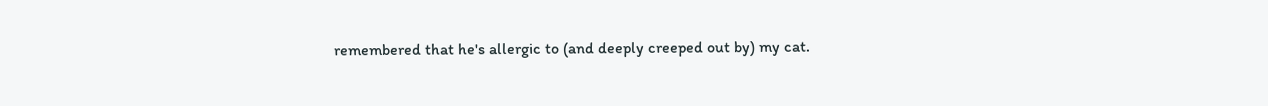remembered that he's allergic to (and deeply creeped out by) my cat.